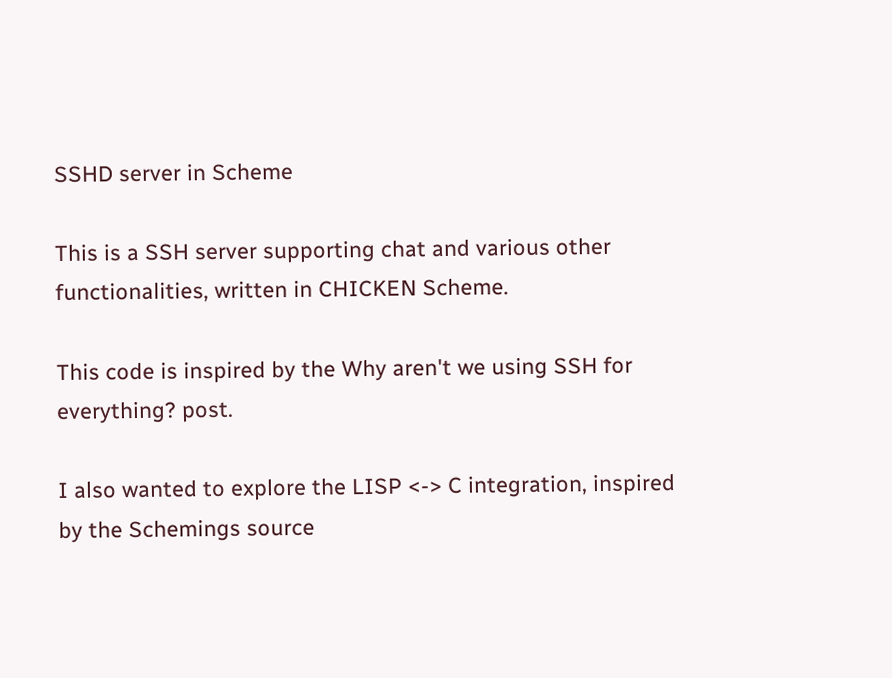SSHD server in Scheme

This is a SSH server supporting chat and various other functionalities, written in CHICKEN Scheme.

This code is inspired by the Why aren't we using SSH for everything? post.

I also wanted to explore the LISP <-> C integration, inspired by the Schemings source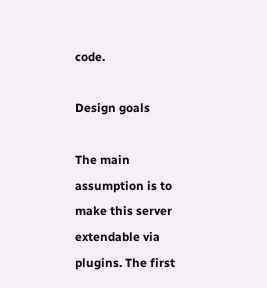code.

Design goals

The main assumption is to make this server extendable via plugins. The first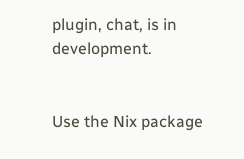plugin, chat, is in development.


Use the Nix package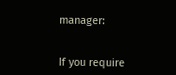manager:


If you require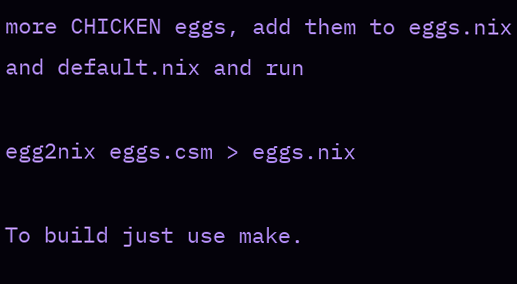more CHICKEN eggs, add them to eggs.nix and default.nix and run

egg2nix eggs.csm > eggs.nix

To build just use make.